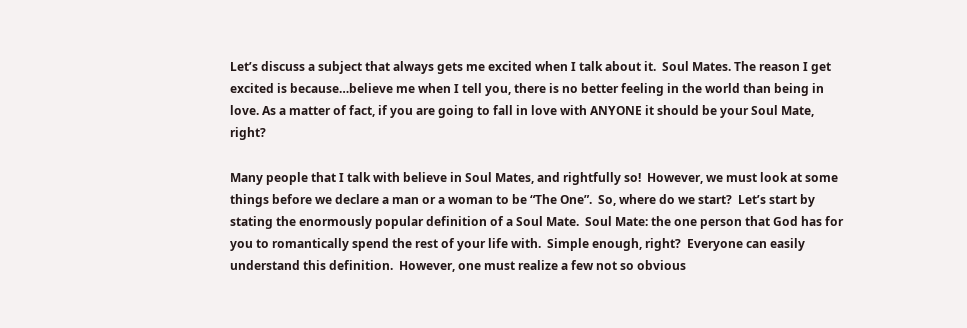Let’s discuss a subject that always gets me excited when I talk about it.  Soul Mates. The reason I get excited is because…believe me when I tell you, there is no better feeling in the world than being in love. As a matter of fact, if you are going to fall in love with ANYONE it should be your Soul Mate, right?

Many people that I talk with believe in Soul Mates, and rightfully so!  However, we must look at some things before we declare a man or a woman to be “The One”.  So, where do we start?  Let’s start by stating the enormously popular definition of a Soul Mate.  Soul Mate: the one person that God has for you to romantically spend the rest of your life with.  Simple enough, right?  Everyone can easily understand this definition.  However, one must realize a few not so obvious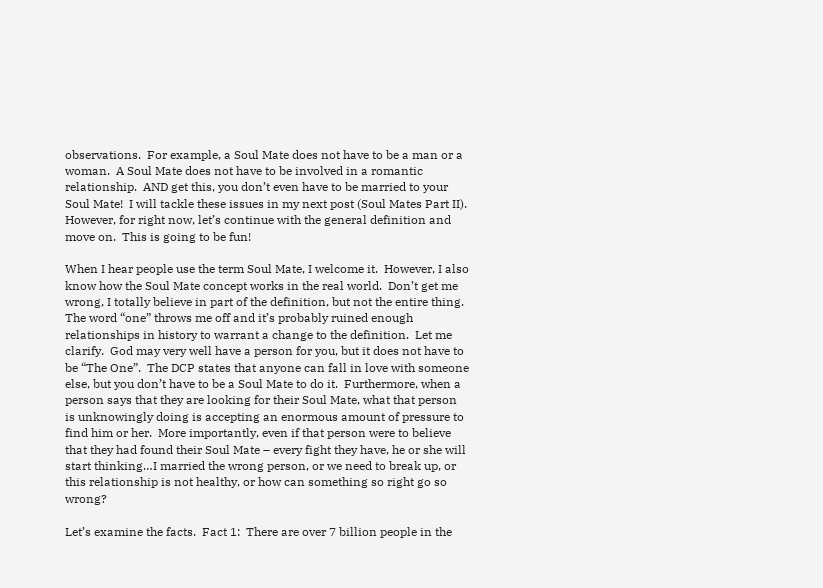observations.  For example, a Soul Mate does not have to be a man or a woman.  A Soul Mate does not have to be involved in a romantic relationship.  AND get this, you don’t even have to be married to your Soul Mate!  I will tackle these issues in my next post (Soul Mates Part II).  However, for right now, let’s continue with the general definition and move on.  This is going to be fun!

When I hear people use the term Soul Mate, I welcome it.  However, I also know how the Soul Mate concept works in the real world.  Don’t get me wrong, I totally believe in part of the definition, but not the entire thing.  The word “one” throws me off and it’s probably ruined enough relationships in history to warrant a change to the definition.  Let me clarify.  God may very well have a person for you, but it does not have to be “The One”.  The DCP states that anyone can fall in love with someone else, but you don’t have to be a Soul Mate to do it.  Furthermore, when a person says that they are looking for their Soul Mate, what that person is unknowingly doing is accepting an enormous amount of pressure to find him or her.  More importantly, even if that person were to believe that they had found their Soul Mate – every fight they have, he or she will start thinking…I married the wrong person, or we need to break up, or this relationship is not healthy, or how can something so right go so wrong?

Let’s examine the facts.  Fact 1:  There are over 7 billion people in the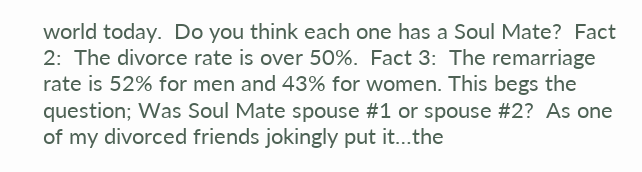world today.  Do you think each one has a Soul Mate?  Fact 2:  The divorce rate is over 50%.  Fact 3:  The remarriage rate is 52% for men and 43% for women. This begs the question; Was Soul Mate spouse #1 or spouse #2?  As one of my divorced friends jokingly put it…the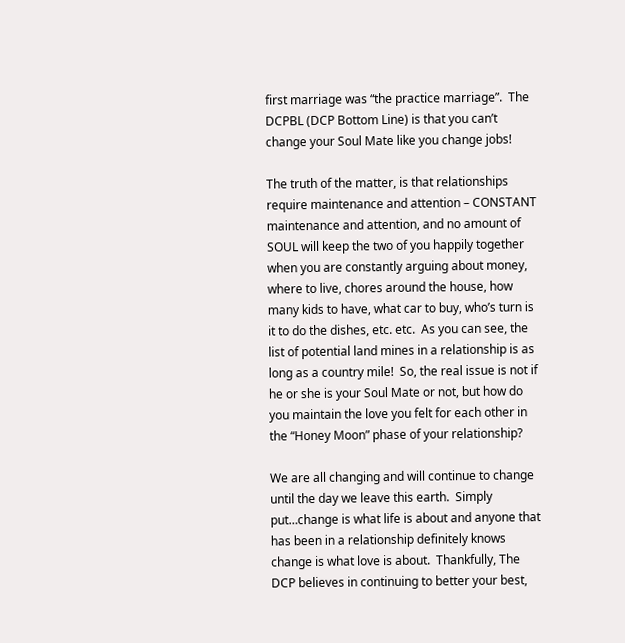first marriage was “the practice marriage”.  The DCPBL (DCP Bottom Line) is that you can’t change your Soul Mate like you change jobs!

The truth of the matter, is that relationships require maintenance and attention – CONSTANT maintenance and attention, and no amount of SOUL will keep the two of you happily together when you are constantly arguing about money, where to live, chores around the house, how many kids to have, what car to buy, who’s turn is it to do the dishes, etc. etc.  As you can see, the list of potential land mines in a relationship is as long as a country mile!  So, the real issue is not if he or she is your Soul Mate or not, but how do you maintain the love you felt for each other in the “Honey Moon” phase of your relationship?

We are all changing and will continue to change until the day we leave this earth.  Simply put…change is what life is about and anyone that has been in a relationship definitely knows change is what love is about.  Thankfully, The DCP believes in continuing to better your best,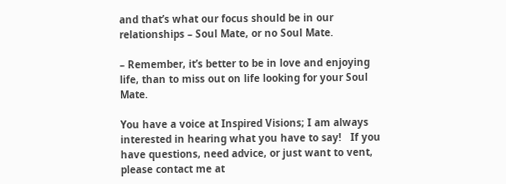and that’s what our focus should be in our relationships – Soul Mate, or no Soul Mate.

– Remember, it’s better to be in love and enjoying life, than to miss out on life looking for your Soul Mate.

You have a voice at Inspired Visions; I am always interested in hearing what you have to say!   If you have questions, need advice, or just want to vent, please contact me at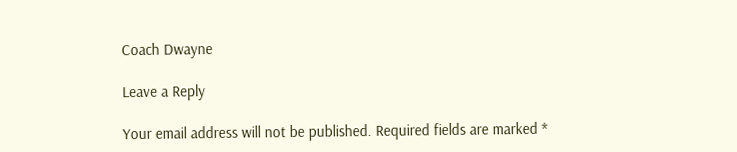Coach Dwayne

Leave a Reply

Your email address will not be published. Required fields are marked *